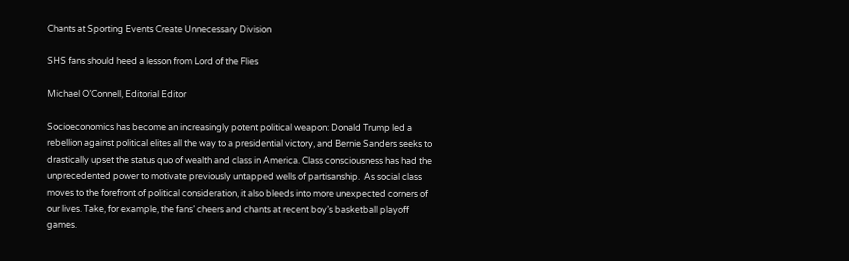Chants at Sporting Events Create Unnecessary Division

SHS fans should heed a lesson from Lord of the Flies

Michael O’Connell, Editorial Editor

Socioeconomics has become an increasingly potent political weapon: Donald Trump led a rebellion against political elites all the way to a presidential victory, and Bernie Sanders seeks to drastically upset the status quo of wealth and class in America. Class consciousness has had the unprecedented power to motivate previously untapped wells of partisanship.  As social class moves to the forefront of political consideration, it also bleeds into more unexpected corners of our lives. Take, for example, the fans’ cheers and chants at recent boy’s basketball playoff games.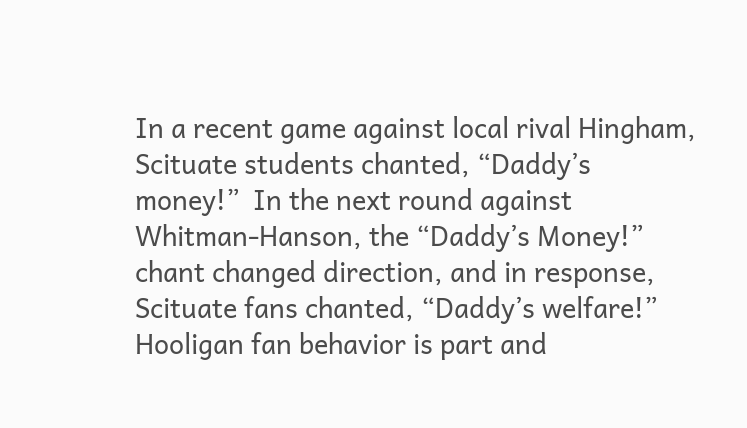In a recent game against local rival Hingham, Scituate students chanted, “Daddy’s money!”  In the next round against Whitman-Hanson, the “Daddy’s Money!” chant changed direction, and in response, Scituate fans chanted, “Daddy’s welfare!”  Hooligan fan behavior is part and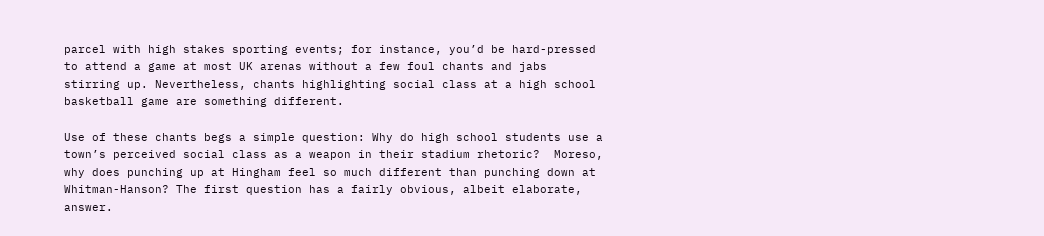parcel with high stakes sporting events; for instance, you’d be hard-pressed to attend a game at most UK arenas without a few foul chants and jabs stirring up. Nevertheless, chants highlighting social class at a high school basketball game are something different.

Use of these chants begs a simple question: Why do high school students use a town’s perceived social class as a weapon in their stadium rhetoric?  Moreso, why does punching up at Hingham feel so much different than punching down at Whitman-Hanson? The first question has a fairly obvious, albeit elaborate, answer.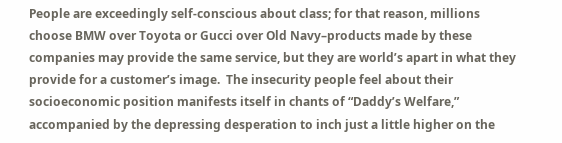People are exceedingly self-conscious about class; for that reason, millions choose BMW over Toyota or Gucci over Old Navy–products made by these companies may provide the same service, but they are world’s apart in what they provide for a customer’s image.  The insecurity people feel about their socioeconomic position manifests itself in chants of “Daddy’s Welfare,” accompanied by the depressing desperation to inch just a little higher on the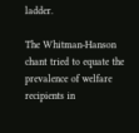ladder.

The Whitman-Hanson chant tried to equate the prevalence of welfare recipients in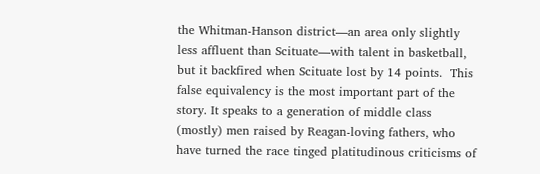the Whitman-Hanson district—an area only slightly less affluent than Scituate—with talent in basketball, but it backfired when Scituate lost by 14 points.  This false equivalency is the most important part of the story. It speaks to a generation of middle class (mostly) men raised by Reagan-loving fathers, who have turned the race tinged platitudinous criticisms of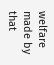welfare made by that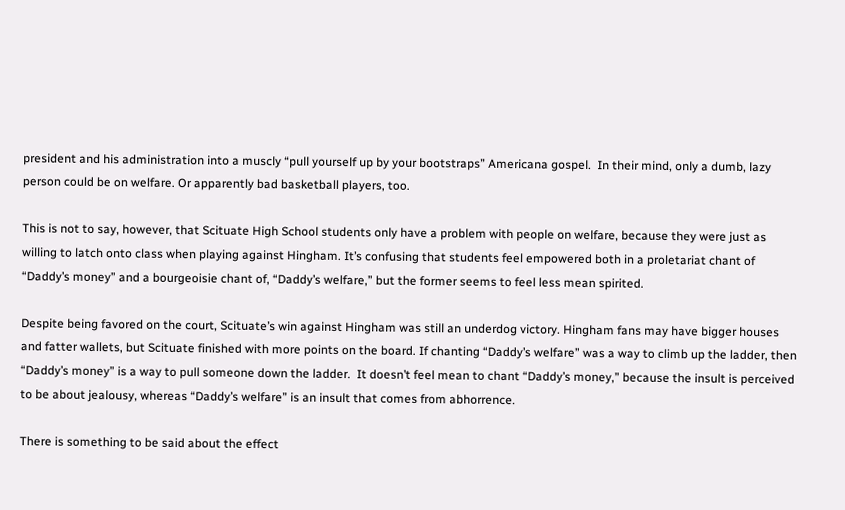president and his administration into a muscly “pull yourself up by your bootstraps” Americana gospel.  In their mind, only a dumb, lazy person could be on welfare. Or apparently bad basketball players, too.

This is not to say, however, that Scituate High School students only have a problem with people on welfare, because they were just as willing to latch onto class when playing against Hingham. It’s confusing that students feel empowered both in a proletariat chant of “Daddy’s money” and a bourgeoisie chant of, “Daddy’s welfare,” but the former seems to feel less mean spirited.

Despite being favored on the court, Scituate’s win against Hingham was still an underdog victory. Hingham fans may have bigger houses and fatter wallets, but Scituate finished with more points on the board. If chanting “Daddy’s welfare” was a way to climb up the ladder, then “Daddy’s money” is a way to pull someone down the ladder.  It doesn’t feel mean to chant “Daddy’s money,” because the insult is perceived to be about jealousy, whereas “Daddy’s welfare” is an insult that comes from abhorrence.

There is something to be said about the effect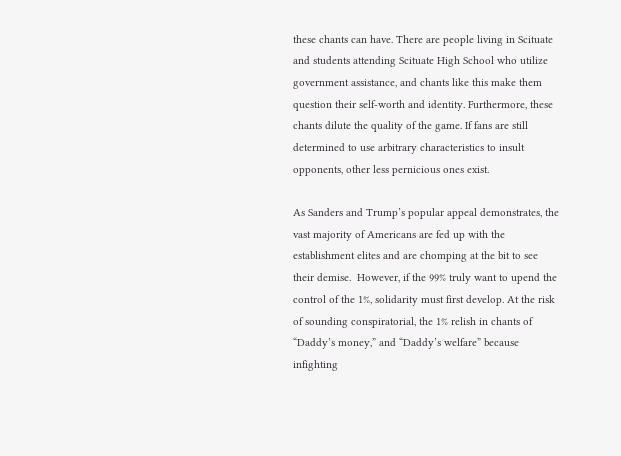these chants can have. There are people living in Scituate and students attending Scituate High School who utilize government assistance, and chants like this make them question their self-worth and identity. Furthermore, these chants dilute the quality of the game. If fans are still determined to use arbitrary characteristics to insult opponents, other less pernicious ones exist.

As Sanders and Trump’s popular appeal demonstrates, the vast majority of Americans are fed up with the establishment elites and are chomping at the bit to see their demise.  However, if the 99% truly want to upend the control of the 1%, solidarity must first develop. At the risk of sounding conspiratorial, the 1% relish in chants of “Daddy’s money,” and “Daddy’s welfare” because infighting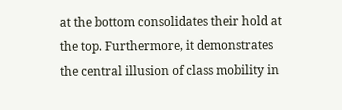at the bottom consolidates their hold at the top. Furthermore, it demonstrates the central illusion of class mobility in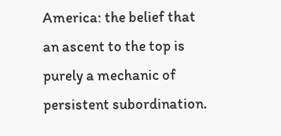America: the belief that an ascent to the top is purely a mechanic of persistent subordination.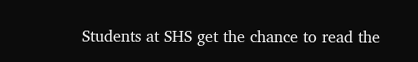Students at SHS get the chance to read the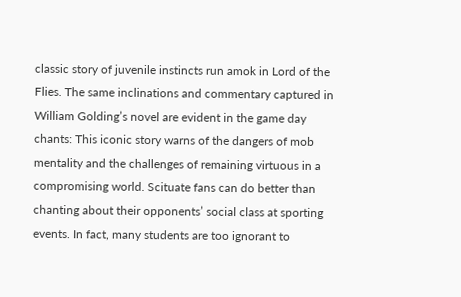classic story of juvenile instincts run amok in Lord of the Flies. The same inclinations and commentary captured in William Golding’s novel are evident in the game day chants: This iconic story warns of the dangers of mob mentality and the challenges of remaining virtuous in a compromising world. Scituate fans can do better than chanting about their opponents’ social class at sporting events. In fact, many students are too ignorant to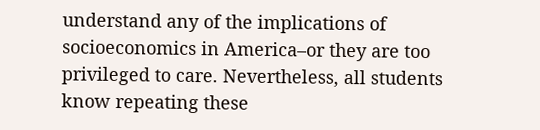understand any of the implications of socioeconomics in America–or they are too privileged to care. Nevertheless, all students know repeating these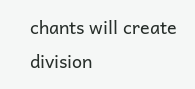chants will create division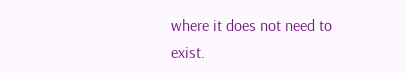where it does not need to exist.